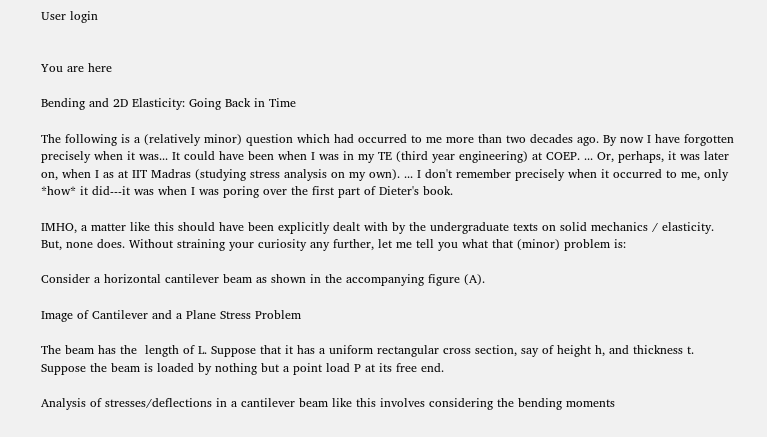User login


You are here

Bending and 2D Elasticity: Going Back in Time

The following is a (relatively minor) question which had occurred to me more than two decades ago. By now I have forgotten precisely when it was... It could have been when I was in my TE (third year engineering) at COEP. ... Or, perhaps, it was later on, when I as at IIT Madras (studying stress analysis on my own). ... I don't remember precisely when it occurred to me, only *how* it did---it was when I was poring over the first part of Dieter's book.

IMHO, a matter like this should have been explicitly dealt with by the undergraduate texts on solid mechanics / elasticity. But, none does. Without straining your curiosity any further, let me tell you what that (minor) problem is:

Consider a horizontal cantilever beam as shown in the accompanying figure (A).

Image of Cantilever and a Plane Stress Problem

The beam has the  length of L. Suppose that it has a uniform rectangular cross section, say of height h, and thickness t. Suppose the beam is loaded by nothing but a point load P at its free end.

Analysis of stresses/deflections in a cantilever beam like this involves considering the bending moments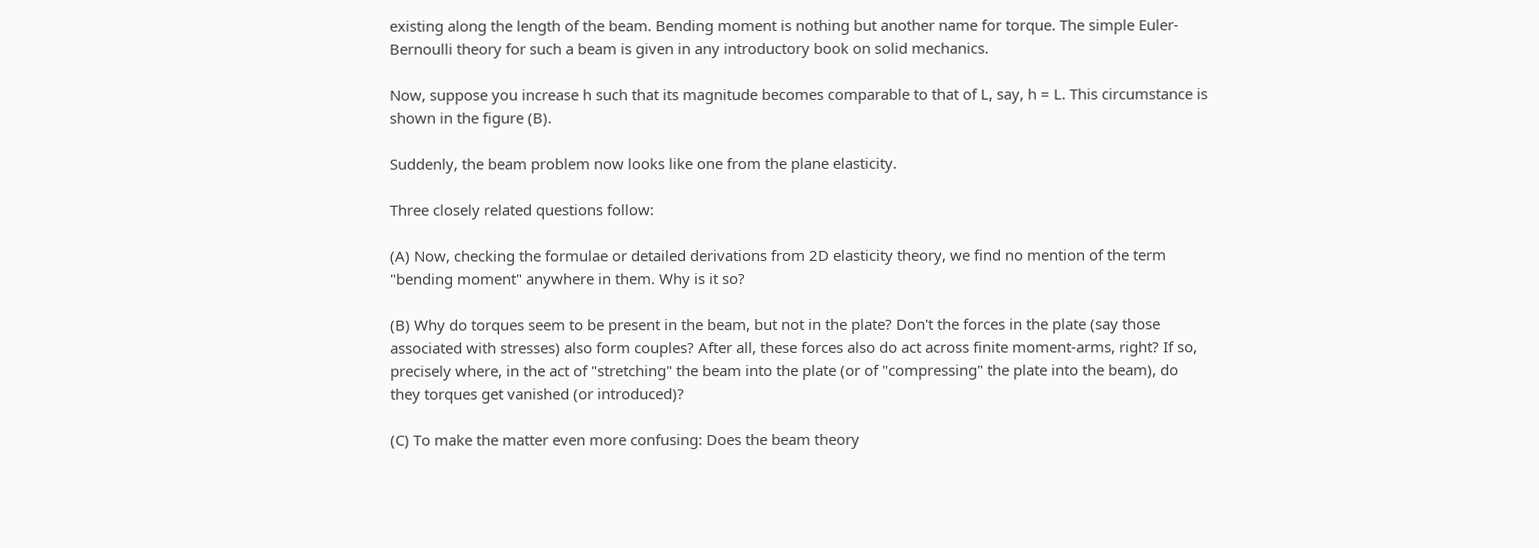existing along the length of the beam. Bending moment is nothing but another name for torque. The simple Euler-Bernoulli theory for such a beam is given in any introductory book on solid mechanics.

Now, suppose you increase h such that its magnitude becomes comparable to that of L, say, h = L. This circumstance is shown in the figure (B).

Suddenly, the beam problem now looks like one from the plane elasticity.

Three closely related questions follow:

(A) Now, checking the formulae or detailed derivations from 2D elasticity theory, we find no mention of the term "bending moment" anywhere in them. Why is it so?

(B) Why do torques seem to be present in the beam, but not in the plate? Don't the forces in the plate (say those associated with stresses) also form couples? After all, these forces also do act across finite moment-arms, right? If so, precisely where, in the act of "stretching" the beam into the plate (or of "compressing" the plate into the beam), do they torques get vanished (or introduced)?

(C) To make the matter even more confusing: Does the beam theory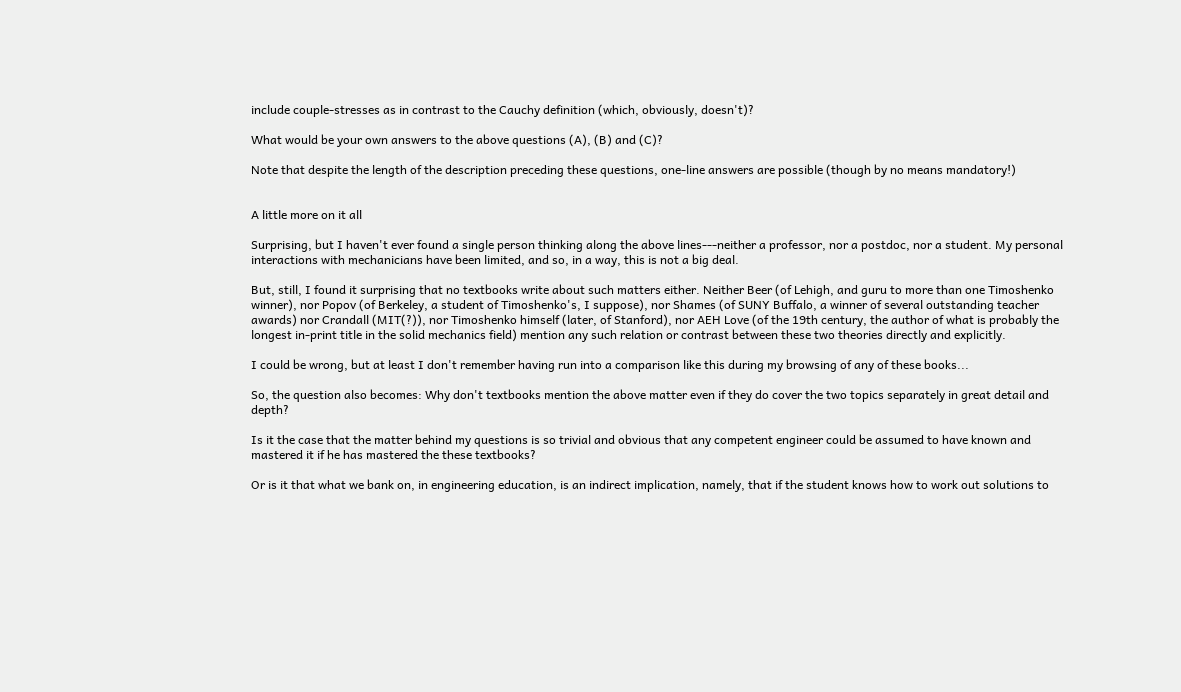include couple-stresses as in contrast to the Cauchy definition (which, obviously, doesn't)?

What would be your own answers to the above questions (A), (B) and (C)?

Note that despite the length of the description preceding these questions, one-line answers are possible (though by no means mandatory!)


A little more on it all

Surprising, but I haven't ever found a single person thinking along the above lines---neither a professor, nor a postdoc, nor a student. My personal interactions with mechanicians have been limited, and so, in a way, this is not a big deal.

But, still, I found it surprising that no textbooks write about such matters either. Neither Beer (of Lehigh, and guru to more than one Timoshenko winner), nor Popov (of Berkeley, a student of Timoshenko's, I suppose), nor Shames (of SUNY Buffalo, a winner of several outstanding teacher awards) nor Crandall (MIT(?)), nor Timoshenko himself (later, of Stanford), nor AEH Love (of the 19th century, the author of what is probably the longest in-print title in the solid mechanics field) mention any such relation or contrast between these two theories directly and explicitly.

I could be wrong, but at least I don't remember having run into a comparison like this during my browsing of any of these books...

So, the question also becomes: Why don't textbooks mention the above matter even if they do cover the two topics separately in great detail and depth?

Is it the case that the matter behind my questions is so trivial and obvious that any competent engineer could be assumed to have known and mastered it if he has mastered the these textbooks?

Or is it that what we bank on, in engineering education, is an indirect implication, namely, that if the student knows how to work out solutions to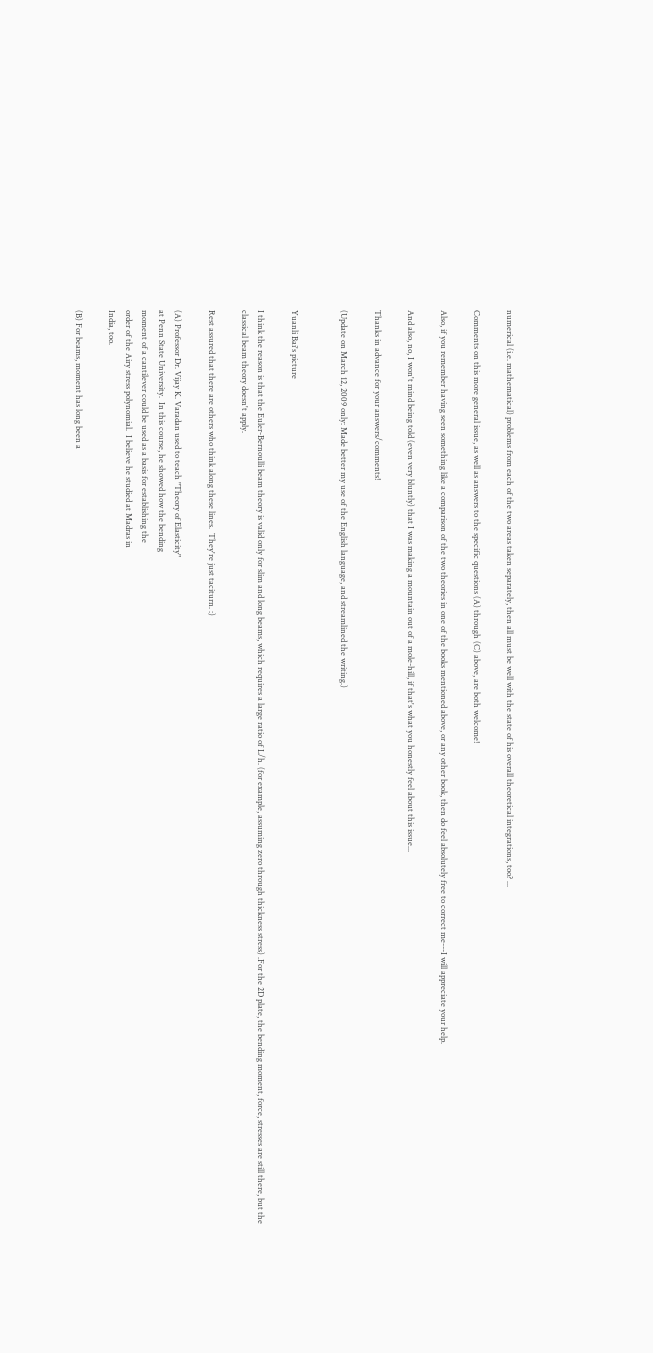numerical (i.e. mathematical) problems from each of the two areas taken separately, then all must be well with the state of his overall theoretical integrations, too? ...

Comments on this more general issue, as well as answers to the specific questions (A) through (C) above, are both welcome!

Also, if you remember having seen something like a comparison of the two theories in one of the books mentioned above, or any other book, then do feel absolutely free to correct me---I will appreciate your help.

And also, no, I won't mind being told (even very bluntly) that I was making a mountain out of a mole-hill, if that's what you honestly feel about this issue...

Thanks in advance for your answers/comments!

(Update on March 12, 2009 only: Made better my use of the English language, and streamlined the writing.)


Yuanli Bai's picture

I think the reason is that the Euler-Bernoulli beam theory is valid only for slim and long beams, which requires a large ratio of L/h. (for example, assuming zero through thickness stress) .For the 2D plate, the bending moment, force, stresses are still there, but the classical beam theory doesn't apply.

Rest assured that there are others who think along these lines.  They're just taciturn. :)

(A) Professor Dr. Vijay K. Varadan used to teach "Theory of Elasticity"
at Penn State University.  In this course, he showed how the bending
moment of a cantilever could be used as a basis for establishing the
order of the Airy stress polynomial.  I believe he studied at Madras in
India, too.

(B) For beams, moment has long been a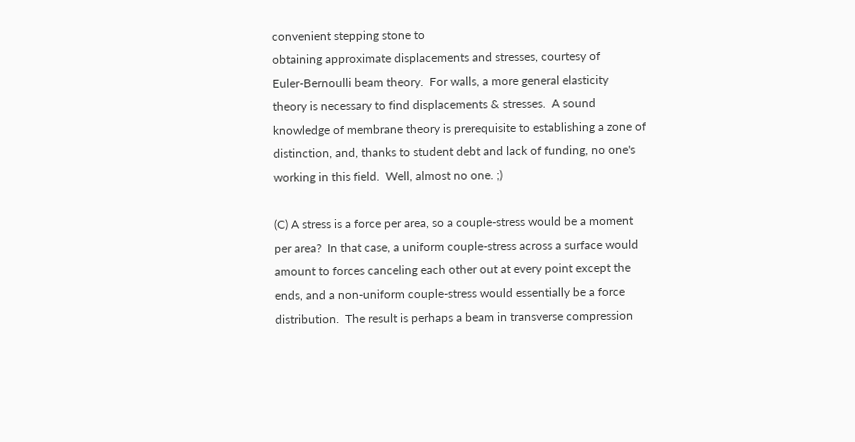convenient stepping stone to
obtaining approximate displacements and stresses, courtesy of
Euler-Bernoulli beam theory.  For walls, a more general elasticity
theory is necessary to find displacements & stresses.  A sound
knowledge of membrane theory is prerequisite to establishing a zone of
distinction, and, thanks to student debt and lack of funding, no one's
working in this field.  Well, almost no one. ;)

(C) A stress is a force per area, so a couple-stress would be a moment
per area?  In that case, a uniform couple-stress across a surface would
amount to forces canceling each other out at every point except the
ends, and a non-uniform couple-stress would essentially be a force
distribution.  The result is perhaps a beam in transverse compression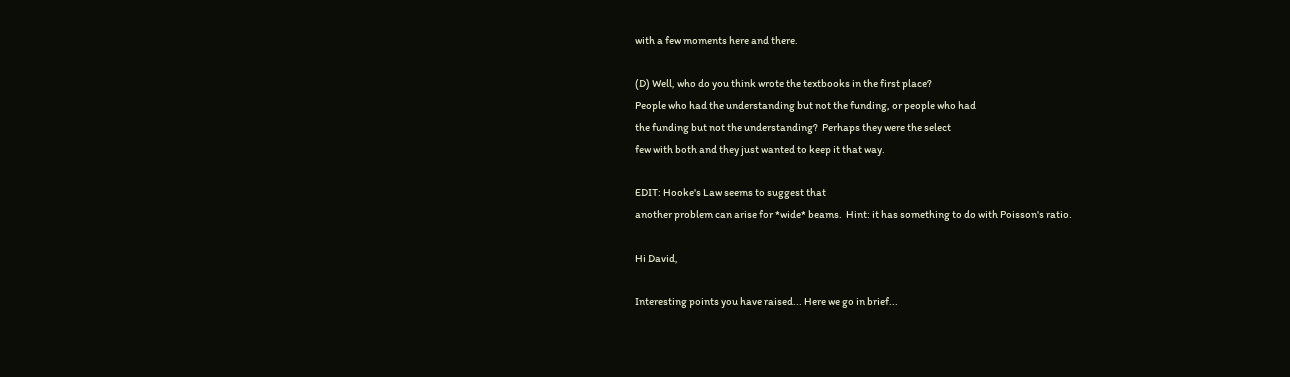with a few moments here and there.

(D) Well, who do you think wrote the textbooks in the first place?
People who had the understanding but not the funding, or people who had
the funding but not the understanding?  Perhaps they were the select
few with both and they just wanted to keep it that way.

EDIT: Hooke's Law seems to suggest that
another problem can arise for *wide* beams.  Hint: it has something to do with Poisson's ratio.

Hi David,

Interesting points you have raised... Here we go in brief...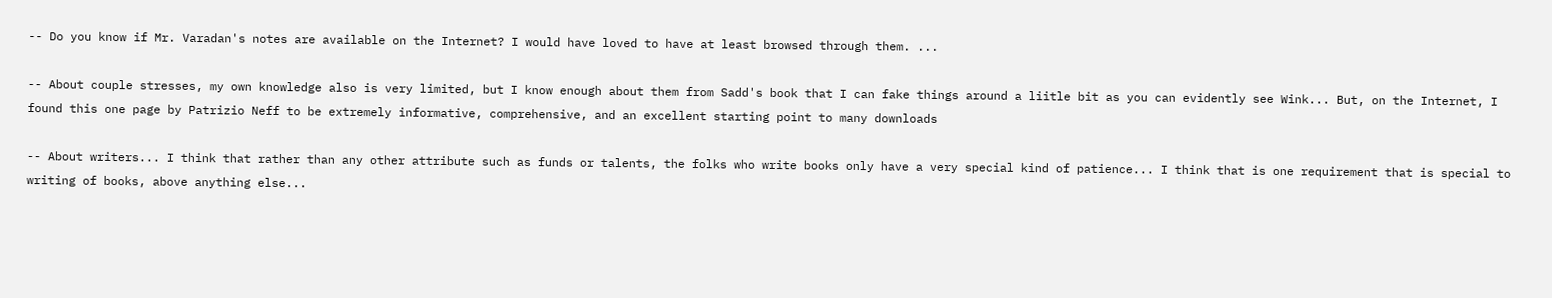-- Do you know if Mr. Varadan's notes are available on the Internet? I would have loved to have at least browsed through them. ...

-- About couple stresses, my own knowledge also is very limited, but I know enough about them from Sadd's book that I can fake things around a liitle bit as you can evidently see Wink... But, on the Internet, I found this one page by Patrizio Neff to be extremely informative, comprehensive, and an excellent starting point to many downloads

-- About writers... I think that rather than any other attribute such as funds or talents, the folks who write books only have a very special kind of patience... I think that is one requirement that is special to writing of books, above anything else...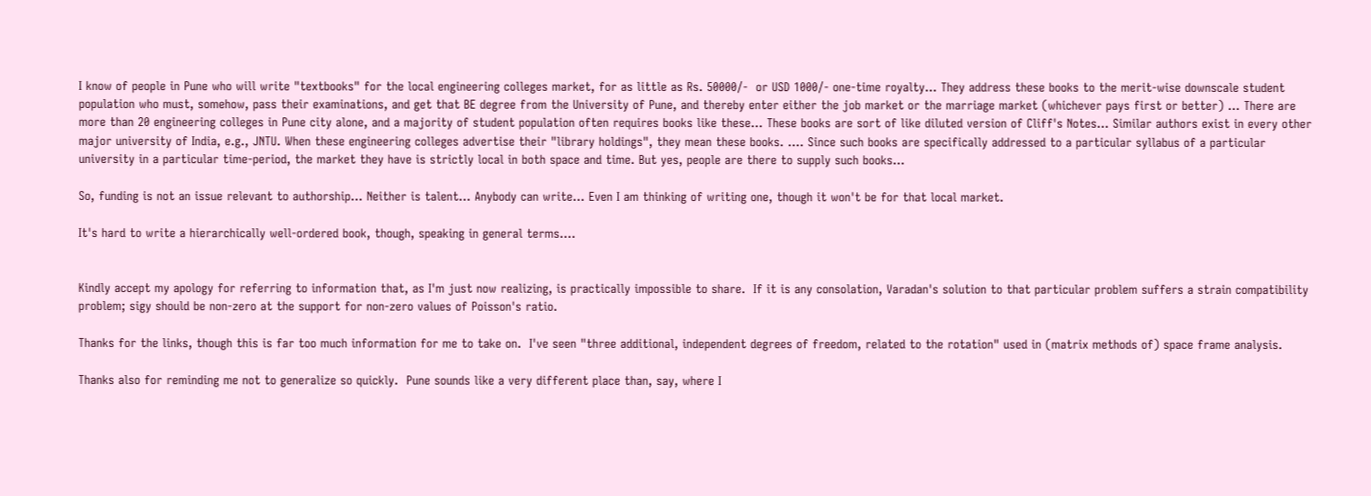I know of people in Pune who will write "textbooks" for the local engineering colleges market, for as little as Rs. 50000/-  or USD 1000/- one-time royalty... They address these books to the merit-wise downscale student population who must, somehow, pass their examinations, and get that BE degree from the University of Pune, and thereby enter either the job market or the marriage market (whichever pays first or better) ... There are more than 20 engineering colleges in Pune city alone, and a majority of student population often requires books like these... These books are sort of like diluted version of Cliff's Notes... Similar authors exist in every other major university of India, e.g., JNTU. When these engineering colleges advertise their "library holdings", they mean these books. .... Since such books are specifically addressed to a particular syllabus of a particular university in a particular time-period, the market they have is strictly local in both space and time. But yes, people are there to supply such books...

So, funding is not an issue relevant to authorship... Neither is talent... Anybody can write... Even I am thinking of writing one, though it won't be for that local market.

It's hard to write a hierarchically well-ordered book, though, speaking in general terms....


Kindly accept my apology for referring to information that, as I'm just now realizing, is practically impossible to share.  If it is any consolation, Varadan's solution to that particular problem suffers a strain compatibility problem; sigy should be non-zero at the support for non-zero values of Poisson's ratio.

Thanks for the links, though this is far too much information for me to take on.  I've seen "three additional, independent degrees of freedom, related to the rotation" used in (matrix methods of) space frame analysis.

Thanks also for reminding me not to generalize so quickly.  Pune sounds like a very different place than, say, where I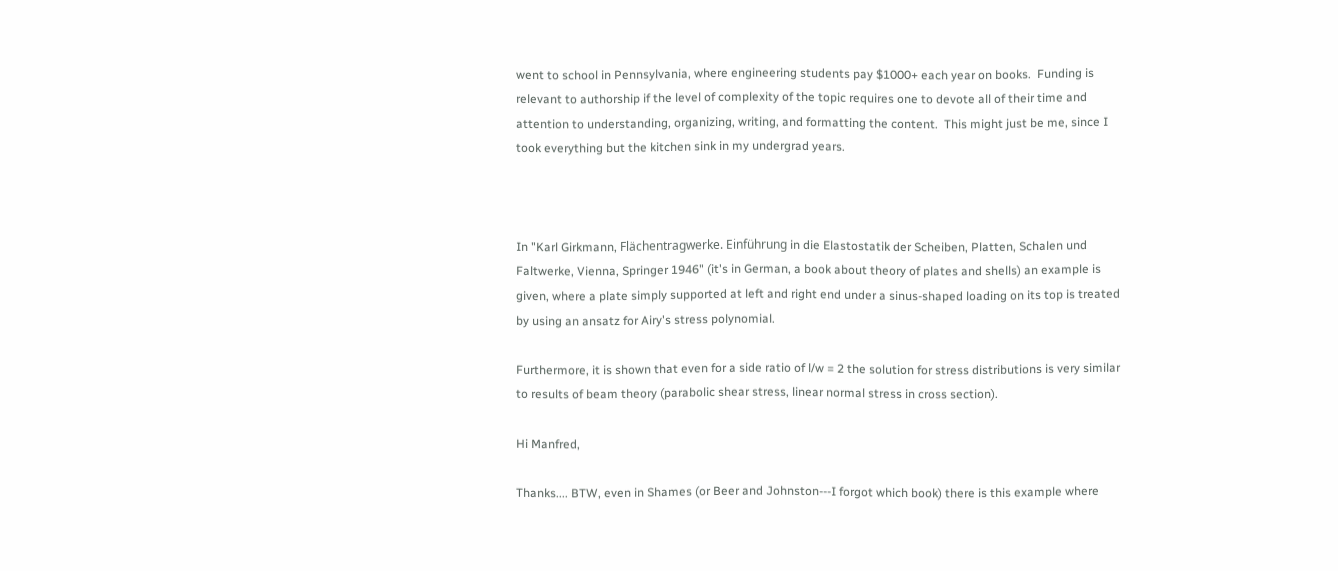went to school in Pennsylvania, where engineering students pay $1000+ each year on books.  Funding is relevant to authorship if the level of complexity of the topic requires one to devote all of their time and attention to understanding, organizing, writing, and formatting the content.  This might just be me, since I took everything but the kitchen sink in my undergrad years.



In "Karl Girkmann, Flächentragwerke. Einführung in die Elastostatik der Scheiben, Platten, Schalen und Faltwerke, Vienna, Springer 1946" (it's in German, a book about theory of plates and shells) an example is given, where a plate simply supported at left and right end under a sinus-shaped loading on its top is treated by using an ansatz for Airy's stress polynomial.

Furthermore, it is shown that even for a side ratio of l/w = 2 the solution for stress distributions is very similar to results of beam theory (parabolic shear stress, linear normal stress in cross section).

Hi Manfred,

Thanks.... BTW, even in Shames (or Beer and Johnston---I forgot which book) there is this example where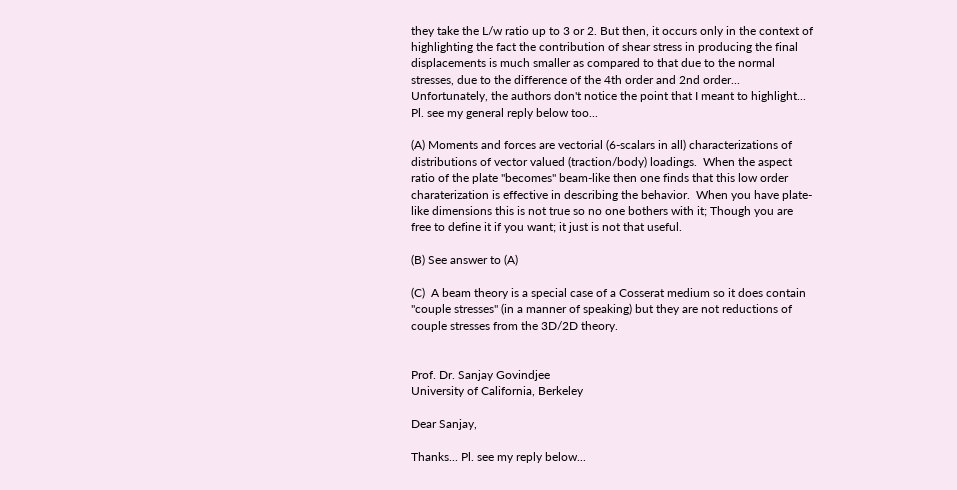they take the L/w ratio up to 3 or 2. But then, it occurs only in the context of highlighting the fact the contribution of shear stress in producing the final displacements is much smaller as compared to that due to the normal stresses, due to the difference of the 4th order and 2nd order... Unfortunately, the authors don't notice the point that I meant to highlight... Pl. see my general reply below too...

(A) Moments and forces are vectorial (6-scalars in all) characterizations of distributions of vector valued (traction/body) loadings.  When the aspect ratio of the plate "becomes" beam-like then one finds that this low order charaterization is effective in describing the behavior.  When you have plate-like dimensions this is not true so no one bothers with it; Though you are free to define it if you want; it just is not that useful.

(B) See answer to (A)

(C)  A beam theory is a special case of a Cosserat medium so it does contain "couple stresses" (in a manner of speaking) but they are not reductions of couple stresses from the 3D/2D theory.


Prof. Dr. Sanjay Govindjee
University of California, Berkeley

Dear Sanjay,

Thanks... Pl. see my reply below...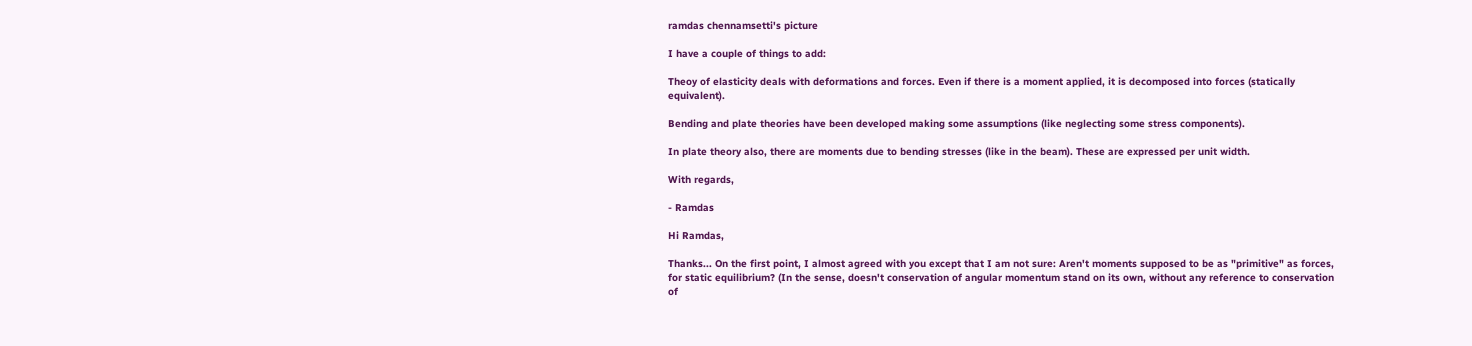ramdas chennamsetti's picture

I have a couple of things to add:

Theoy of elasticity deals with deformations and forces. Even if there is a moment applied, it is decomposed into forces (statically equivalent).

Bending and plate theories have been developed making some assumptions (like neglecting some stress components).

In plate theory also, there are moments due to bending stresses (like in the beam). These are expressed per unit width.

With regards,

- Ramdas

Hi Ramdas,

Thanks... On the first point, I almost agreed with you except that I am not sure: Aren't moments supposed to be as "primitive" as forces, for static equilibrium? (In the sense, doesn't conservation of angular momentum stand on its own, without any reference to conservation of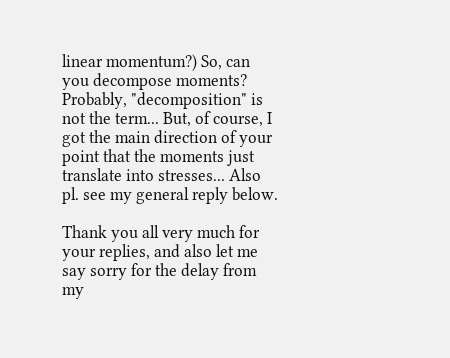linear momentum?) So, can you decompose moments? Probably, "decomposition" is not the term... But, of course, I got the main direction of your point that the moments just translate into stresses... Also pl. see my general reply below.

Thank you all very much for your replies, and also let me say sorry for the delay from my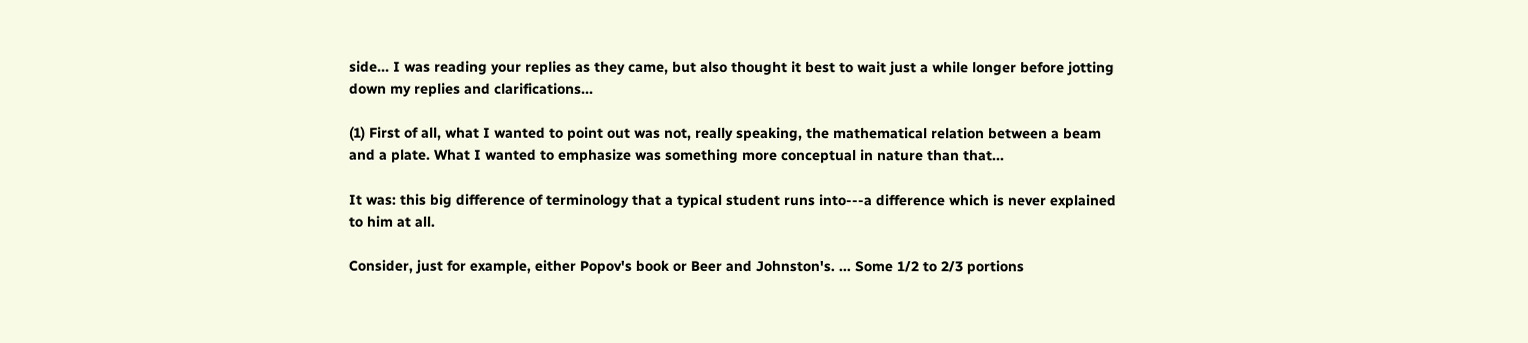side... I was reading your replies as they came, but also thought it best to wait just a while longer before jotting down my replies and clarifications...

(1) First of all, what I wanted to point out was not, really speaking, the mathematical relation between a beam and a plate. What I wanted to emphasize was something more conceptual in nature than that...

It was: this big difference of terminology that a typical student runs into---a difference which is never explained to him at all.

Consider, just for example, either Popov's book or Beer and Johnston's. ... Some 1/2 to 2/3 portions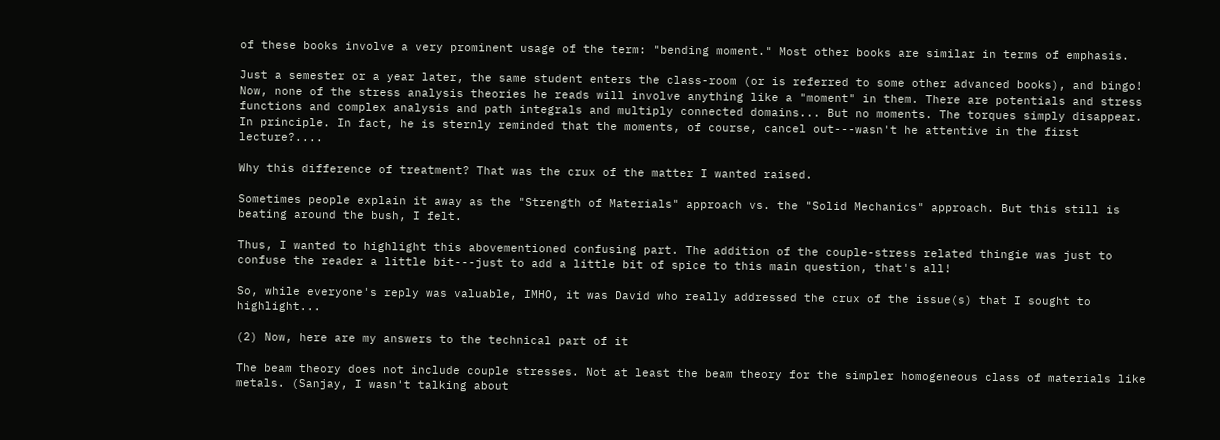of these books involve a very prominent usage of the term: "bending moment." Most other books are similar in terms of emphasis.

Just a semester or a year later, the same student enters the class-room (or is referred to some other advanced books), and bingo! Now, none of the stress analysis theories he reads will involve anything like a "moment" in them. There are potentials and stress functions and complex analysis and path integrals and multiply connected domains... But no moments. The torques simply disappear. In principle. In fact, he is sternly reminded that the moments, of course, cancel out---wasn't he attentive in the first lecture?....

Why this difference of treatment? That was the crux of the matter I wanted raised.

Sometimes people explain it away as the "Strength of Materials" approach vs. the "Solid Mechanics" approach. But this still is beating around the bush, I felt.

Thus, I wanted to highlight this abovementioned confusing part. The addition of the couple-stress related thingie was just to confuse the reader a little bit---just to add a little bit of spice to this main question, that's all!

So, while everyone's reply was valuable, IMHO, it was David who really addressed the crux of the issue(s) that I sought to highlight...

(2) Now, here are my answers to the technical part of it

The beam theory does not include couple stresses. Not at least the beam theory for the simpler homogeneous class of materials like metals. (Sanjay, I wasn't talking about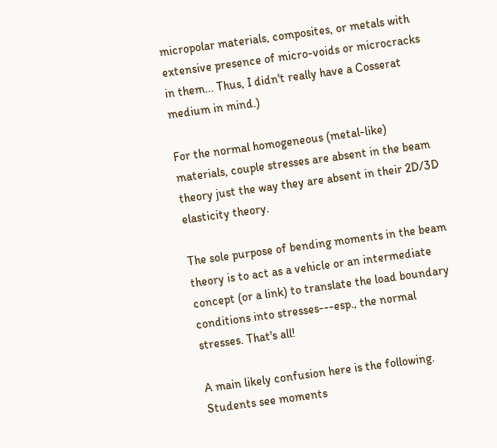micropolar materials, composites, or metals with extensive presence of micro-voids or microcracks in them... Thus, I didn't really have a Cosserat medium in mind.)

For the normal homogeneous (metal-like) materials, couple stresses are absent in the beam theory just the way they are absent in their 2D/3D elasticity theory.

The sole purpose of bending moments in the beam theory is to act as a vehicle or an intermediate concept (or a link) to translate the load boundary conditions into stresses---esp., the normal stresses. That's all!

A main likely confusion here is the following. Students see moments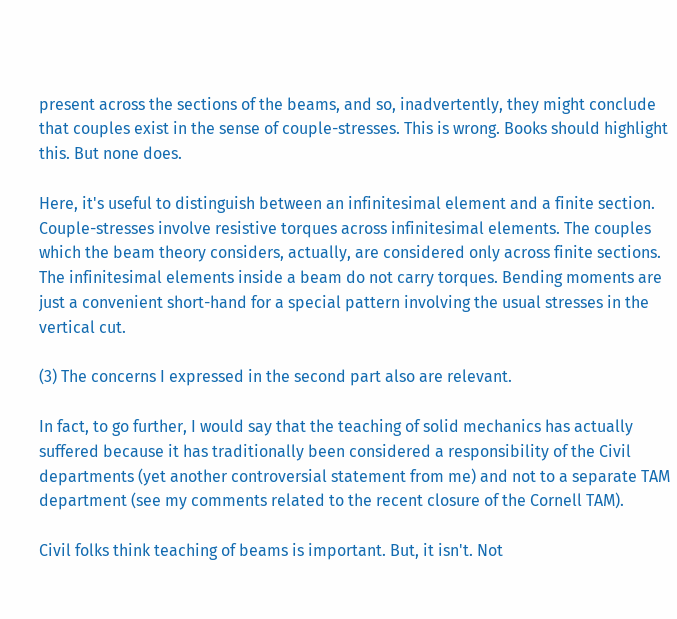present across the sections of the beams, and so, inadvertently, they might conclude that couples exist in the sense of couple-stresses. This is wrong. Books should highlight this. But none does.

Here, it's useful to distinguish between an infinitesimal element and a finite section. Couple-stresses involve resistive torques across infinitesimal elements. The couples which the beam theory considers, actually, are considered only across finite sections. The infinitesimal elements inside a beam do not carry torques. Bending moments are just a convenient short-hand for a special pattern involving the usual stresses in the vertical cut.

(3) The concerns I expressed in the second part also are relevant.

In fact, to go further, I would say that the teaching of solid mechanics has actually suffered because it has traditionally been considered a responsibility of the Civil departments (yet another controversial statement from me) and not to a separate TAM department (see my comments related to the recent closure of the Cornell TAM).

Civil folks think teaching of beams is important. But, it isn't. Not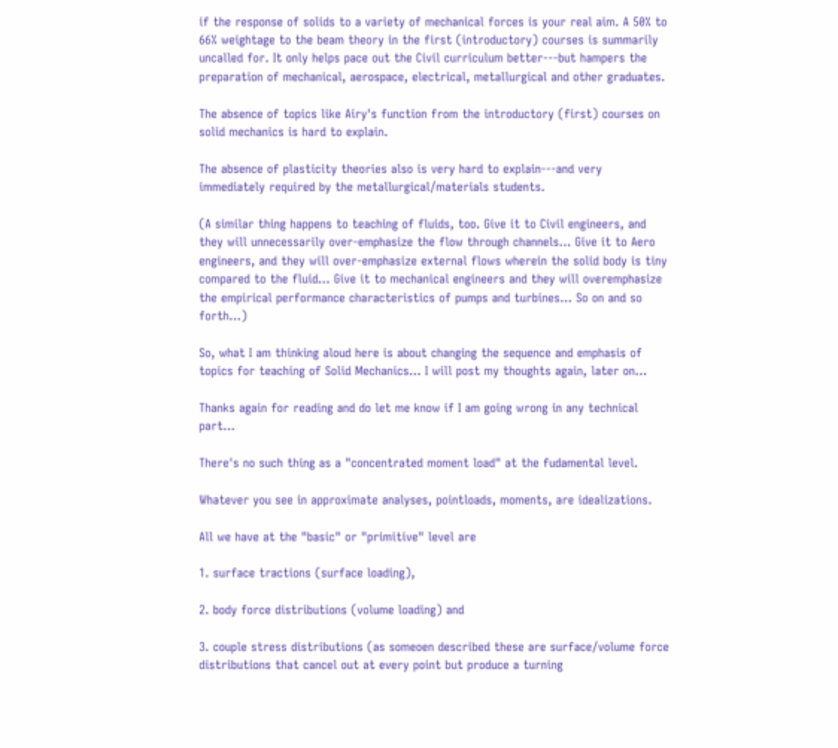if the response of solids to a variety of mechanical forces is your real aim. A 50% to 66% weightage to the beam theory in the first (introductory) courses is summarily uncalled for. It only helps pace out the Civil curriculum better---but hampers the preparation of mechanical, aerospace, electrical, metallurgical and other graduates.

The absence of topics like Airy's function from the introductory (first) courses on solid mechanics is hard to explain.

The absence of plasticity theories also is very hard to explain---and very immediately required by the metallurgical/materials students.

(A similar thing happens to teaching of fluids, too. Give it to Civil engineers, and they will unnecessarily over-emphasize the flow through channels... Give it to Aero engineers, and they will over-emphasize external flows wherein the solid body is tiny compared to the fluid... Give it to mechanical engineers and they will overemphasize the empirical performance characteristics of pumps and turbines... So on and so forth...)

So, what I am thinking aloud here is about changing the sequence and emphasis of topics for teaching of Solid Mechanics... I will post my thoughts again, later on...

Thanks again for reading and do let me know if I am going wrong in any technical part...

There's no such thing as a "concentrated moment load" at the fudamental level.

Whatever you see in approximate analyses, pointloads, moments, are idealizations.

All we have at the "basic" or "primitive" level are

1. surface tractions (surface loading),

2. body force distributions (volume loading) and

3. couple stress distributions (as someoen described these are surface/volume force distributions that cancel out at every point but produce a turning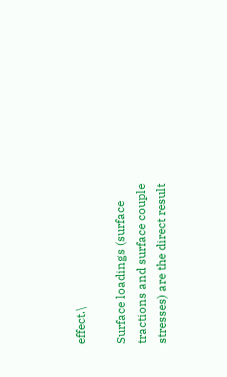effect.\

Surface loadings (surface tractions and surface couple stresses) are the direct result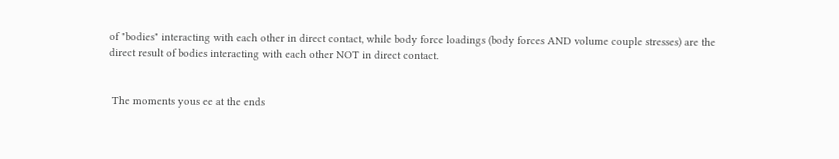of "bodies" interacting with each other in direct contact, while body force loadings (body forces AND volume couple stresses) are the direct result of bodies interacting with each other NOT in direct contact.


 The moments yous ee at the ends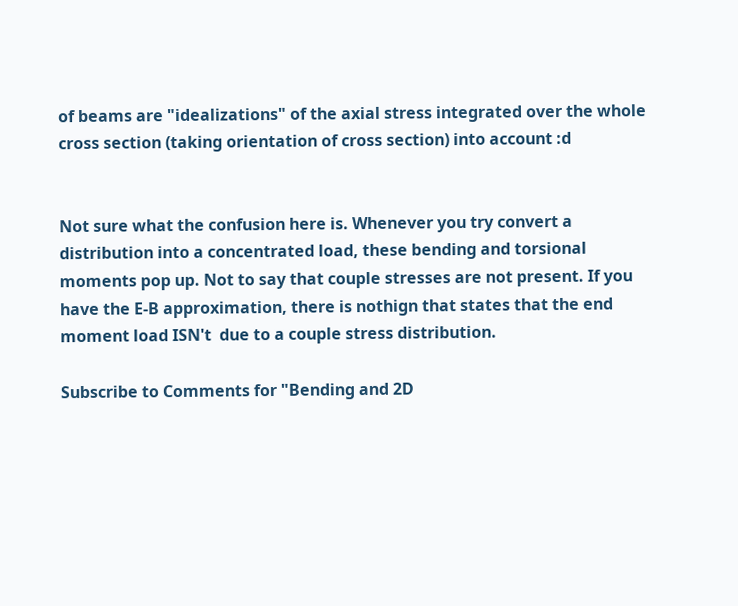of beams are "idealizations" of the axial stress integrated over the whole cross section (taking orientation of cross section) into account :d


Not sure what the confusion here is. Whenever you try convert a distribution into a concentrated load, these bending and torsional moments pop up. Not to say that couple stresses are not present. If you have the E-B approximation, there is nothign that states that the end moment load ISN't  due to a couple stress distribution.

Subscribe to Comments for "Bending and 2D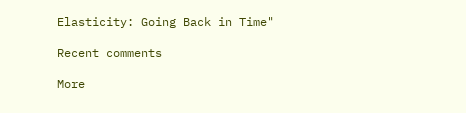Elasticity: Going Back in Time"

Recent comments

More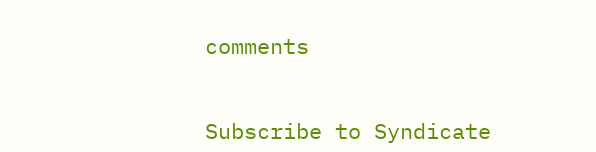comments


Subscribe to Syndicate